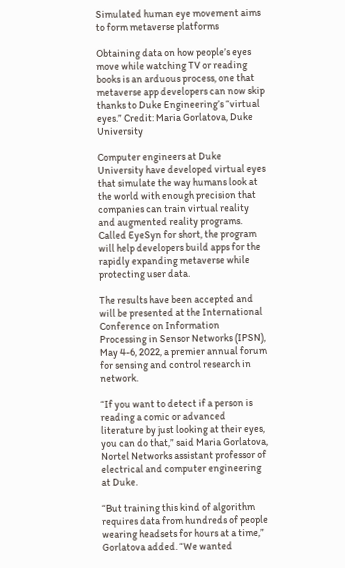Simulated human eye movement aims to form metaverse platforms

Obtaining data on how people’s eyes move while watching TV or reading books is an arduous process, one that metaverse app developers can now skip thanks to Duke Engineering’s “virtual eyes.” Credit: Maria Gorlatova, Duke University

Computer engineers at Duke University have developed virtual eyes that simulate the way humans look at the world with enough precision that companies can train virtual reality and augmented reality programs. Called EyeSyn for short, the program will help developers build apps for the rapidly expanding metaverse while protecting user data.

The results have been accepted and will be presented at the International Conference on Information Processing in Sensor Networks (IPSN), May 4-6, 2022, a premier annual forum for sensing and control research in network.

“If you want to detect if a person is reading a comic or advanced literature by just looking at their eyes, you can do that,” said Maria Gorlatova, Nortel Networks assistant professor of electrical and computer engineering at Duke.

“But training this kind of algorithm requires data from hundreds of people wearing headsets for hours at a time,” Gorlatova added. “We wanted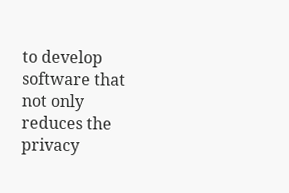to develop software that not only reduces the privacy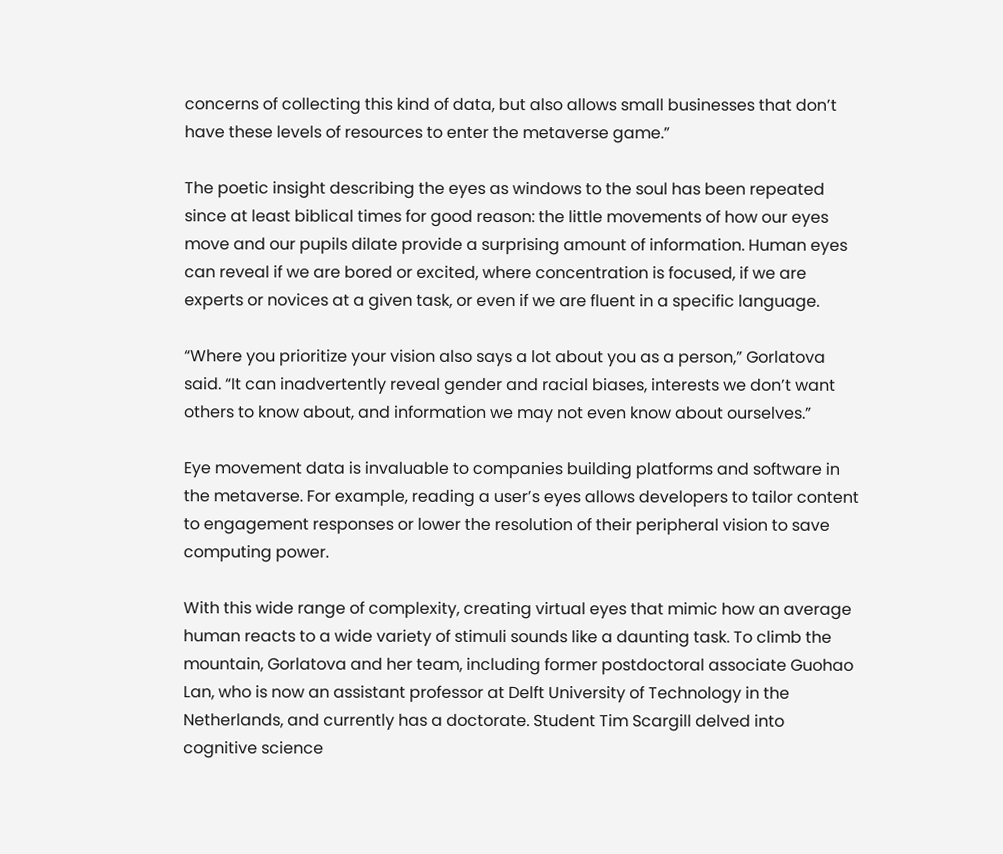concerns of collecting this kind of data, but also allows small businesses that don’t have these levels of resources to enter the metaverse game.”

The poetic insight describing the eyes as windows to the soul has been repeated since at least biblical times for good reason: the little movements of how our eyes move and our pupils dilate provide a surprising amount of information. Human eyes can reveal if we are bored or excited, where concentration is focused, if we are experts or novices at a given task, or even if we are fluent in a specific language.

“Where you prioritize your vision also says a lot about you as a person,” Gorlatova said. “It can inadvertently reveal gender and racial biases, interests we don’t want others to know about, and information we may not even know about ourselves.”

Eye movement data is invaluable to companies building platforms and software in the metaverse. For example, reading a user’s eyes allows developers to tailor content to engagement responses or lower the resolution of their peripheral vision to save computing power.

With this wide range of complexity, creating virtual eyes that mimic how an average human reacts to a wide variety of stimuli sounds like a daunting task. To climb the mountain, Gorlatova and her team, including former postdoctoral associate Guohao Lan, who is now an assistant professor at Delft University of Technology in the Netherlands, and currently has a doctorate. Student Tim Scargill delved into cognitive science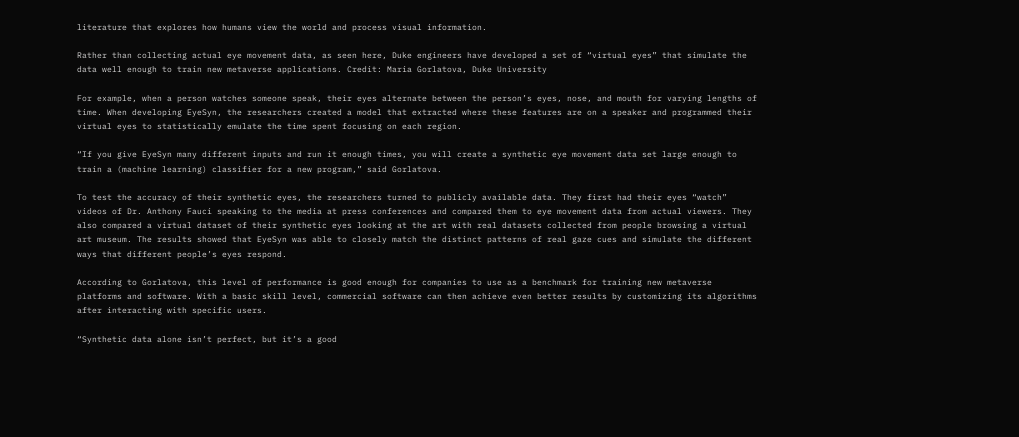literature that explores how humans view the world and process visual information.

Rather than collecting actual eye movement data, as seen here, Duke engineers have developed a set of “virtual eyes” that simulate the data well enough to train new metaverse applications. Credit: Maria Gorlatova, Duke University

For example, when a person watches someone speak, their eyes alternate between the person’s eyes, nose, and mouth for varying lengths of time. When developing EyeSyn, the researchers created a model that extracted where these features are on a speaker and programmed their virtual eyes to statistically emulate the time spent focusing on each region.

“If you give EyeSyn many different inputs and run it enough times, you will create a synthetic eye movement data set large enough to train a (machine learning) classifier for a new program,” said Gorlatova.

To test the accuracy of their synthetic eyes, the researchers turned to publicly available data. They first had their eyes “watch” videos of Dr. Anthony Fauci speaking to the media at press conferences and compared them to eye movement data from actual viewers. They also compared a virtual dataset of their synthetic eyes looking at the art with real datasets collected from people browsing a virtual art museum. The results showed that EyeSyn was able to closely match the distinct patterns of real gaze cues and simulate the different ways that different people’s eyes respond.

According to Gorlatova, this level of performance is good enough for companies to use as a benchmark for training new metaverse platforms and software. With a basic skill level, commercial software can then achieve even better results by customizing its algorithms after interacting with specific users.

“Synthetic data alone isn’t perfect, but it’s a good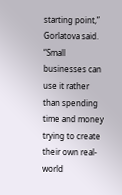starting point,” Gorlatova said. “Small businesses can use it rather than spending time and money trying to create their own real-world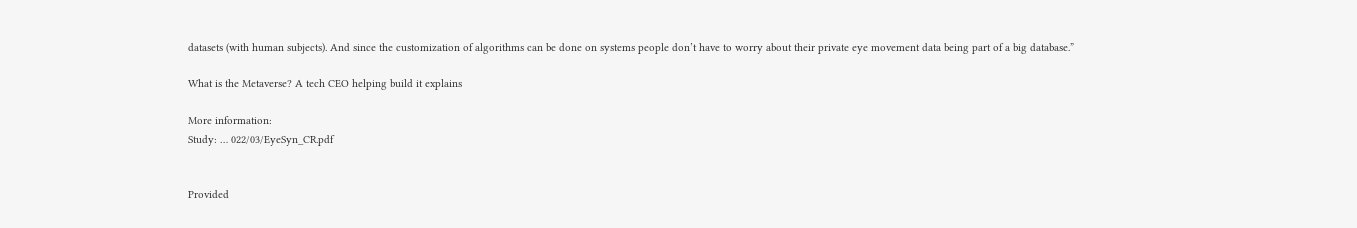datasets (with human subjects). And since the customization of algorithms can be done on systems people don’t have to worry about their private eye movement data being part of a big database.”

What is the Metaverse? A tech CEO helping build it explains

More information:
Study: … 022/03/EyeSyn_CR.pdf


Provided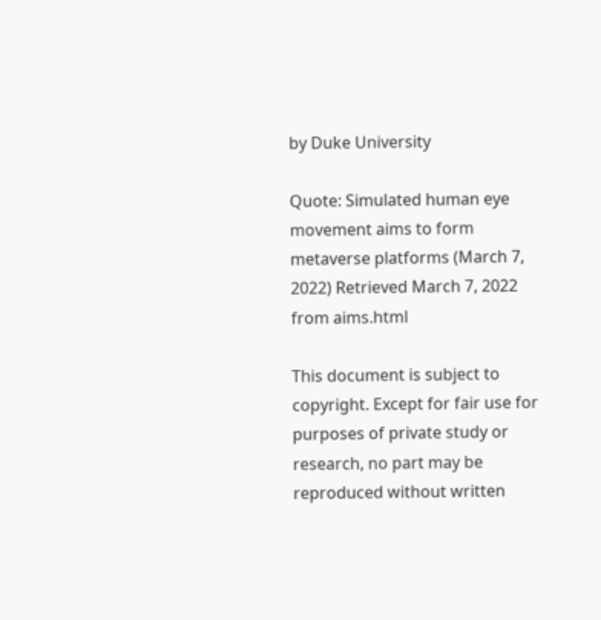by Duke University

Quote: Simulated human eye movement aims to form metaverse platforms (March 7, 2022) Retrieved March 7, 2022 from aims.html

This document is subject to copyright. Except for fair use for purposes of private study or research, no part may be reproduced without written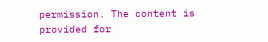permission. The content is provided for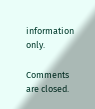information only.

Comments are closed.